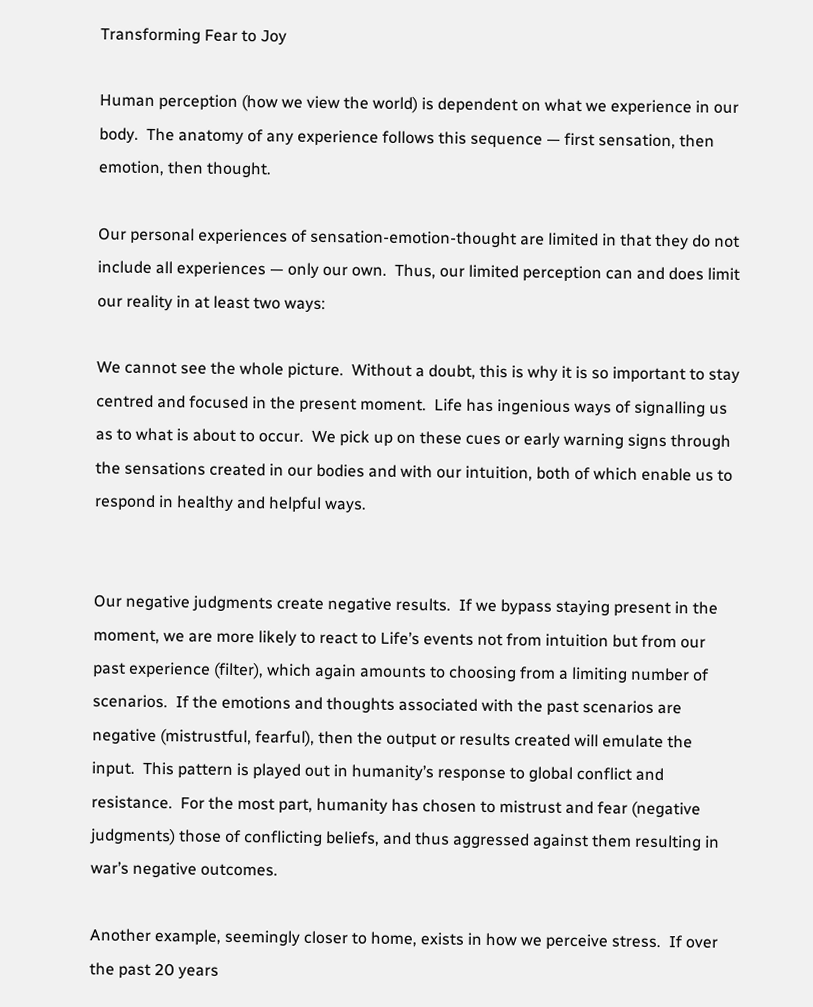Transforming Fear to Joy

Human perception (how we view the world) is dependent on what we experience in our body.  The anatomy of any experience follows this sequence — first sensation, then emotion, then thought.

Our personal experiences of sensation-emotion-thought are limited in that they do not include all experiences — only our own.  Thus, our limited perception can and does limit our reality in at least two ways:

We cannot see the whole picture.  Without a doubt, this is why it is so important to stay centred and focused in the present moment.  Life has ingenious ways of signalling us as to what is about to occur.  We pick up on these cues or early warning signs through the sensations created in our bodies and with our intuition, both of which enable us to respond in healthy and helpful ways.


Our negative judgments create negative results.  If we bypass staying present in the moment, we are more likely to react to Life’s events not from intuition but from our past experience (filter), which again amounts to choosing from a limiting number of scenarios.  If the emotions and thoughts associated with the past scenarios are negative (mistrustful, fearful), then the output or results created will emulate the input.  This pattern is played out in humanity’s response to global conflict and resistance.  For the most part, humanity has chosen to mistrust and fear (negative judgments) those of conflicting beliefs, and thus aggressed against them resulting in war’s negative outcomes.

Another example, seemingly closer to home, exists in how we perceive stress.  If over the past 20 years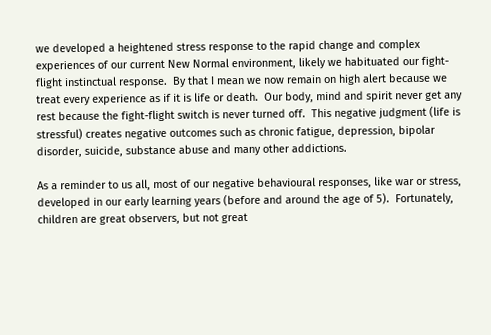we developed a heightened stress response to the rapid change and complex experiences of our current New Normal environment, likely we habituated our fight-flight instinctual response.  By that I mean we now remain on high alert because we treat every experience as if it is life or death.  Our body, mind and spirit never get any rest because the fight-flight switch is never turned off.  This negative judgment (life is stressful) creates negative outcomes such as chronic fatigue, depression, bipolar disorder, suicide, substance abuse and many other addictions.

As a reminder to us all, most of our negative behavioural responses, like war or stress, developed in our early learning years (before and around the age of 5).  Fortunately, children are great observers, but not great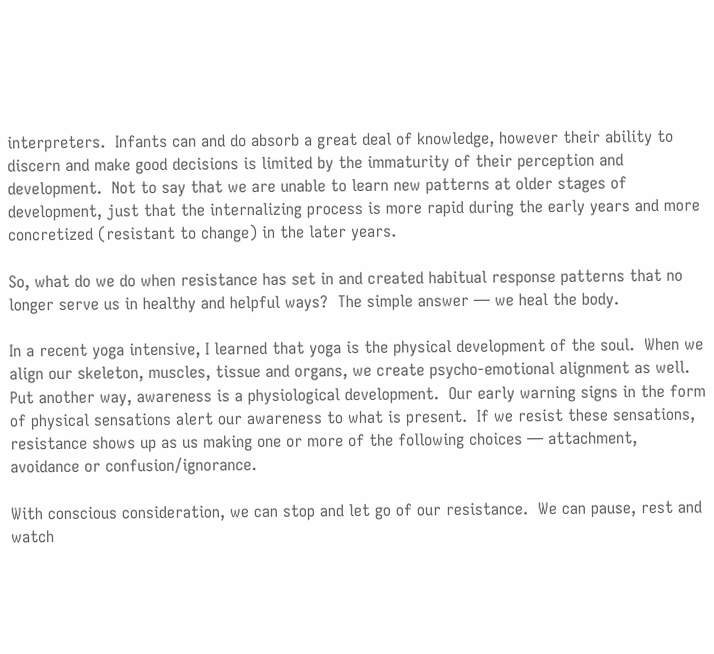interpreters.  Infants can and do absorb a great deal of knowledge, however their ability to discern and make good decisions is limited by the immaturity of their perception and development.  Not to say that we are unable to learn new patterns at older stages of development, just that the internalizing process is more rapid during the early years and more concretized (resistant to change) in the later years.

So, what do we do when resistance has set in and created habitual response patterns that no longer serve us in healthy and helpful ways?  The simple answer — we heal the body.

In a recent yoga intensive, I learned that yoga is the physical development of the soul.  When we align our skeleton, muscles, tissue and organs, we create psycho-emotional alignment as well.  Put another way, awareness is a physiological development.  Our early warning signs in the form of physical sensations alert our awareness to what is present.  If we resist these sensations, resistance shows up as us making one or more of the following choices — attachment, avoidance or confusion/ignorance.

With conscious consideration, we can stop and let go of our resistance.  We can pause, rest and watch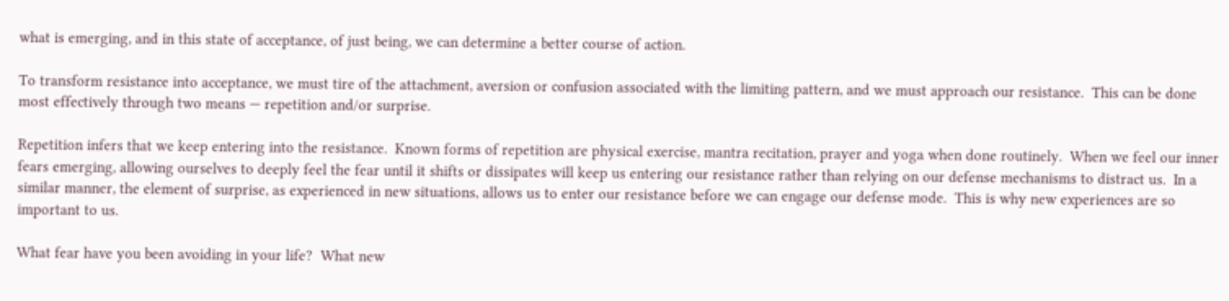what is emerging, and in this state of acceptance, of just being, we can determine a better course of action.

To transform resistance into acceptance, we must tire of the attachment, aversion or confusion associated with the limiting pattern, and we must approach our resistance.  This can be done most effectively through two means — repetition and/or surprise.

Repetition infers that we keep entering into the resistance.  Known forms of repetition are physical exercise, mantra recitation, prayer and yoga when done routinely.  When we feel our inner fears emerging, allowing ourselves to deeply feel the fear until it shifts or dissipates will keep us entering our resistance rather than relying on our defense mechanisms to distract us.  In a similar manner, the element of surprise, as experienced in new situations, allows us to enter our resistance before we can engage our defense mode.  This is why new experiences are so important to us.

What fear have you been avoiding in your life?  What new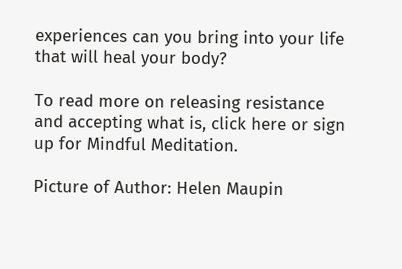experiences can you bring into your life that will heal your body?

To read more on releasing resistance and accepting what is, click here or sign up for Mindful Meditation.

Picture of Author: Helen Maupin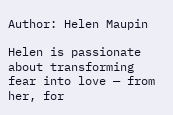Author: Helen Maupin

Helen is passionate about transforming fear into love — from her, for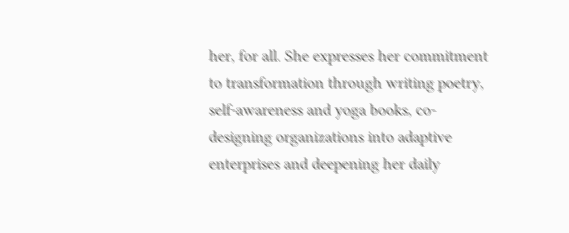her, for all. She expresses her commitment to transformation through writing poetry, self-awareness and yoga books, co-designing organizations into adaptive enterprises and deepening her daily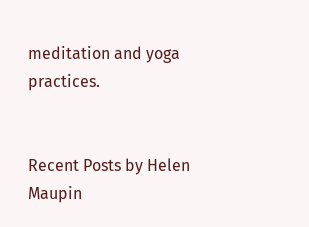meditation and yoga practices.


Recent Posts by Helen Maupin